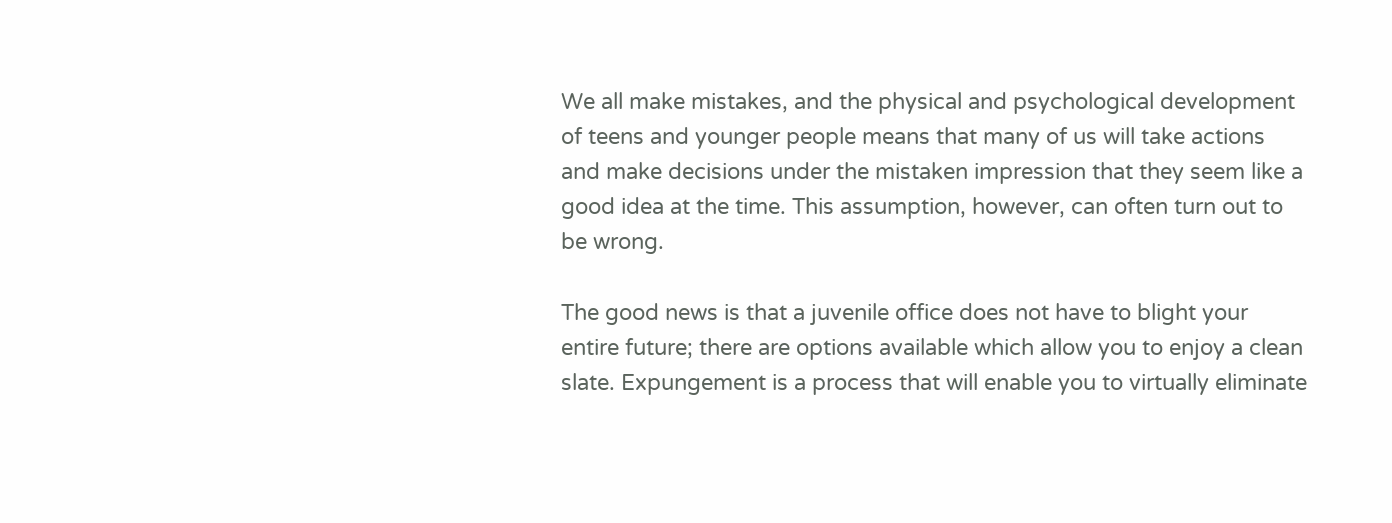We all make mistakes, and the physical and psychological development of teens and younger people means that many of us will take actions and make decisions under the mistaken impression that they seem like a good idea at the time. This assumption, however, can often turn out to be wrong.

The good news is that a juvenile office does not have to blight your entire future; there are options available which allow you to enjoy a clean slate. Expungement is a process that will enable you to virtually eliminate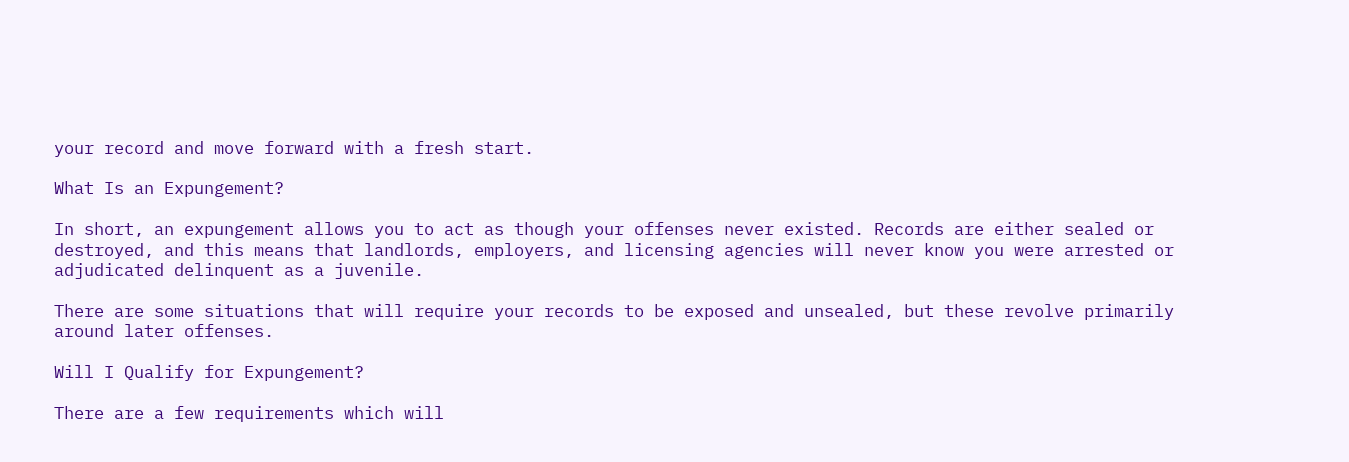your record and move forward with a fresh start.

What Is an Expungement?

In short, an expungement allows you to act as though your offenses never existed. Records are either sealed or destroyed, and this means that landlords, employers, and licensing agencies will never know you were arrested or adjudicated delinquent as a juvenile.

There are some situations that will require your records to be exposed and unsealed, but these revolve primarily around later offenses.

Will I Qualify for Expungement?

There are a few requirements which will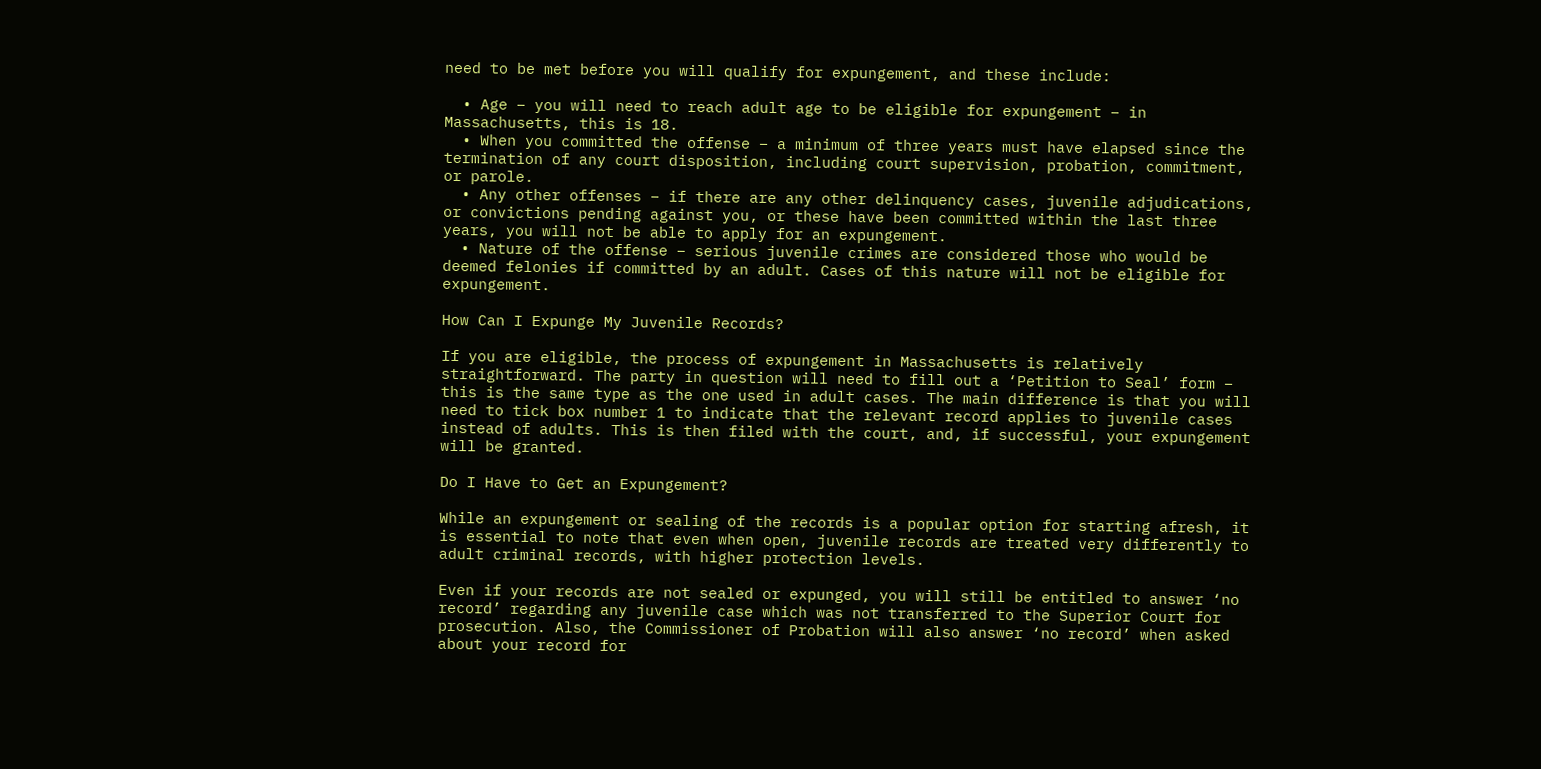need to be met before you will qualify for expungement, and these include:

  • Age – you will need to reach adult age to be eligible for expungement – in Massachusetts, this is 18.
  • When you committed the offense – a minimum of three years must have elapsed since the termination of any court disposition, including court supervision, probation, commitment, or parole.
  • Any other offenses – if there are any other delinquency cases, juvenile adjudications, or convictions pending against you, or these have been committed within the last three years, you will not be able to apply for an expungement.
  • Nature of the offense – serious juvenile crimes are considered those who would be deemed felonies if committed by an adult. Cases of this nature will not be eligible for expungement.

How Can I Expunge My Juvenile Records?

If you are eligible, the process of expungement in Massachusetts is relatively straightforward. The party in question will need to fill out a ‘Petition to Seal’ form – this is the same type as the one used in adult cases. The main difference is that you will need to tick box number 1 to indicate that the relevant record applies to juvenile cases instead of adults. This is then filed with the court, and, if successful, your expungement will be granted.

Do I Have to Get an Expungement?

While an expungement or sealing of the records is a popular option for starting afresh, it is essential to note that even when open, juvenile records are treated very differently to adult criminal records, with higher protection levels.

Even if your records are not sealed or expunged, you will still be entitled to answer ‘no record’ regarding any juvenile case which was not transferred to the Superior Court for prosecution. Also, the Commissioner of Probation will also answer ‘no record’ when asked about your record for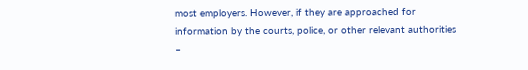most employers. However, if they are approached for information by the courts, police, or other relevant authorities –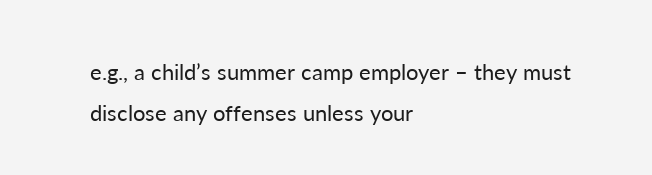e.g., a child’s summer camp employer – they must disclose any offenses unless your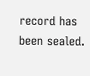record has been sealed.